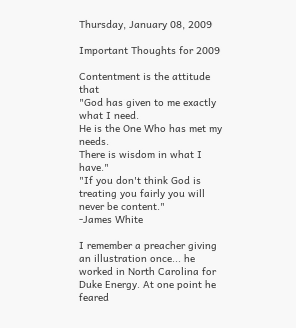Thursday, January 08, 2009

Important Thoughts for 2009

Contentment is the attitude that
"God has given to me exactly what I need.
He is the One Who has met my needs.
There is wisdom in what I have."
"If you don't think God is treating you fairly you will never be content."
-James White

I remember a preacher giving an illustration once... he worked in North Carolina for Duke Energy. At one point he feared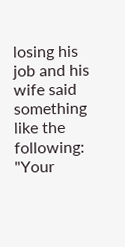losing his job and his wife said something like the following:
"Your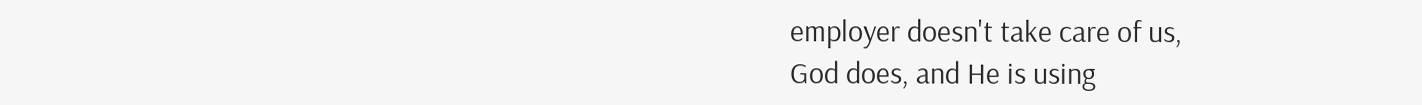employer doesn't take care of us,
God does, and He is using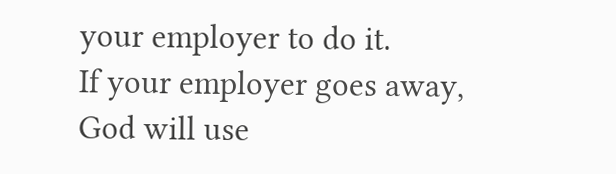your employer to do it.
If your employer goes away,
God will use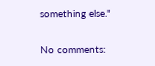something else."

No comments: